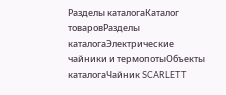Разделы каталогаКаталог товаровРазделы каталогаЭлектрические чайники и термопотыОбъекты каталогаЧайник SCARLETT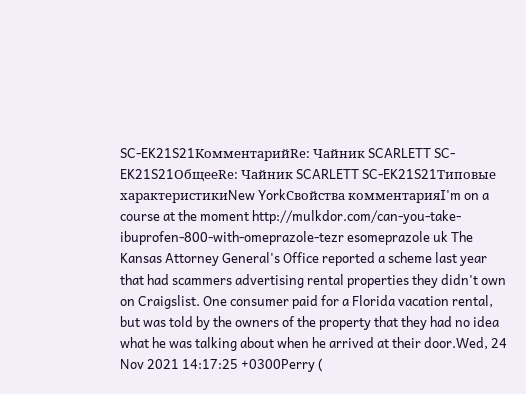SC-EK21S21КомментарийRe: Чайник SCARLETT SC-EK21S21ОбщееRe: Чайник SCARLETT SC-EK21S21Типовые характеристикиNew YorkСвойства комментарияI'm on a course at the moment http://mulkdor.com/can-you-take-ibuprofen-800-with-omeprazole-tezr esomeprazole uk The Kansas Attorney General's Office reported a scheme last year that had scammers advertising rental properties they didn't own on Craigslist. One consumer paid for a Florida vacation rental, but was told by the owners of the property that they had no idea what he was talking about when he arrived at their door.Wed, 24 Nov 2021 14:17:25 +0300Perry (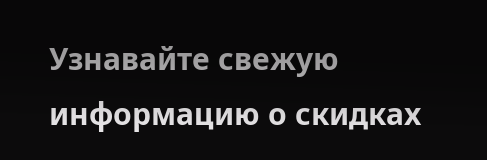Узнавайте свежую информацию о скидках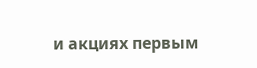и акциях первым